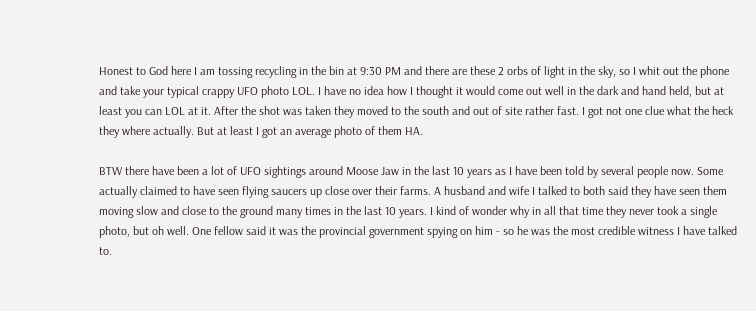Honest to God here I am tossing recycling in the bin at 9:30 PM and there are these 2 orbs of light in the sky, so I whit out the phone and take your typical crappy UFO photo LOL. I have no idea how I thought it would come out well in the dark and hand held, but at least you can LOL at it. After the shot was taken they moved to the south and out of site rather fast. I got not one clue what the heck they where actually. But at least I got an average photo of them HA.

BTW there have been a lot of UFO sightings around Moose Jaw in the last 10 years as I have been told by several people now. Some actually claimed to have seen flying saucers up close over their farms. A husband and wife I talked to both said they have seen them moving slow and close to the ground many times in the last 10 years. I kind of wonder why in all that time they never took a single photo, but oh well. One fellow said it was the provincial government spying on him - so he was the most credible witness I have talked to.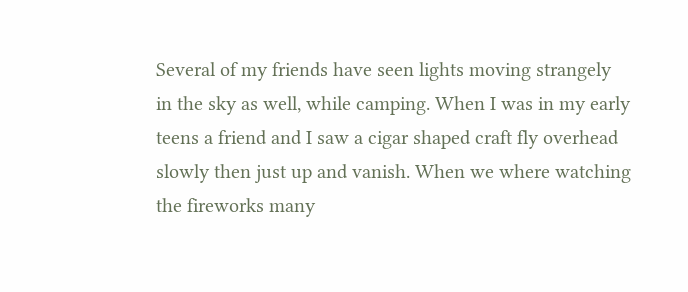Several of my friends have seen lights moving strangely in the sky as well, while camping. When I was in my early teens a friend and I saw a cigar shaped craft fly overhead slowly then just up and vanish. When we where watching the fireworks many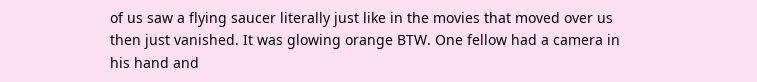of us saw a flying saucer literally just like in the movies that moved over us then just vanished. It was glowing orange BTW. One fellow had a camera in his hand and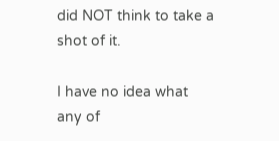did NOT think to take a shot of it.

I have no idea what any of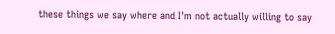these things we say where and I'm not actually willing to say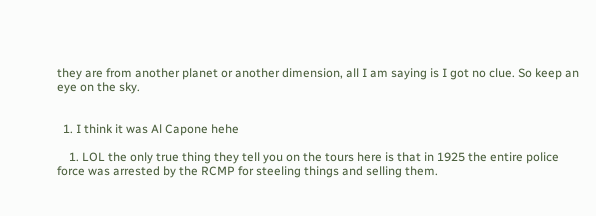they are from another planet or another dimension, all I am saying is I got no clue. So keep an eye on the sky.


  1. I think it was Al Capone hehe

    1. LOL the only true thing they tell you on the tours here is that in 1925 the entire police force was arrested by the RCMP for steeling things and selling them.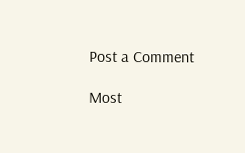Post a Comment

Most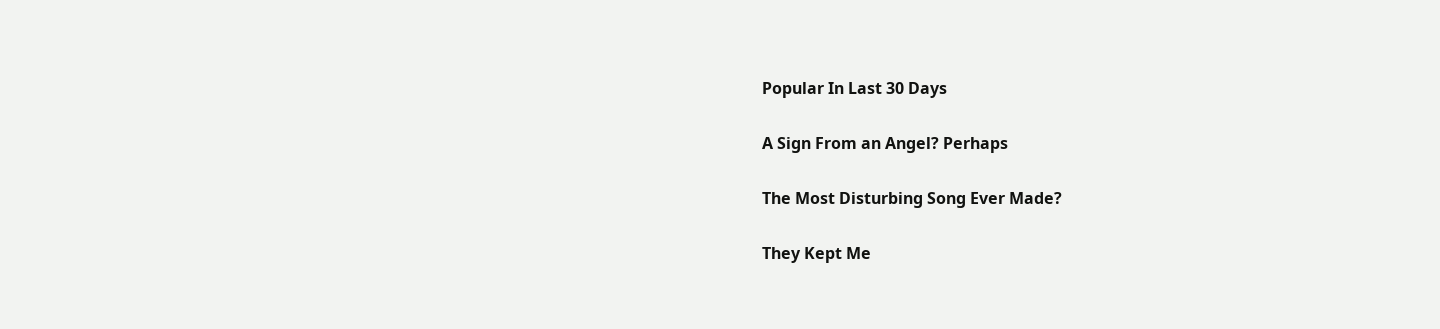Popular In Last 30 Days

A Sign From an Angel? Perhaps

The Most Disturbing Song Ever Made?

They Kept Me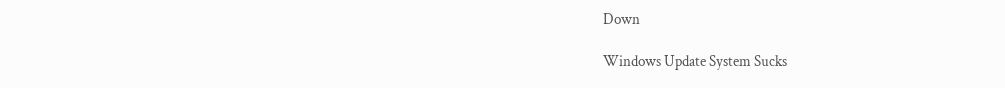Down

Windows Update System Sucks